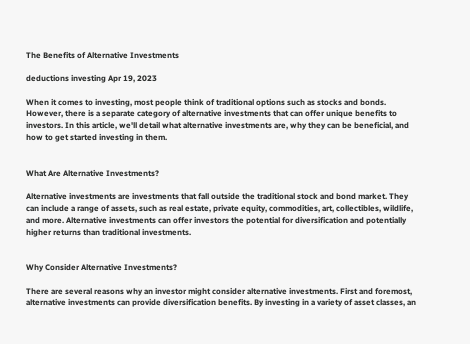The Benefits of Alternative Investments

deductions investing Apr 19, 2023

When it comes to investing, most people think of traditional options such as stocks and bonds. However, there is a separate category of alternative investments that can offer unique benefits to investors. In this article, we'll detail what alternative investments are, why they can be beneficial, and how to get started investing in them.


What Are Alternative Investments?

Alternative investments are investments that fall outside the traditional stock and bond market. They can include a range of assets, such as real estate, private equity, commodities, art, collectibles, wildlife, and more. Alternative investments can offer investors the potential for diversification and potentially higher returns than traditional investments.


Why Consider Alternative Investments?

There are several reasons why an investor might consider alternative investments. First and foremost, alternative investments can provide diversification benefits. By investing in a variety of asset classes, an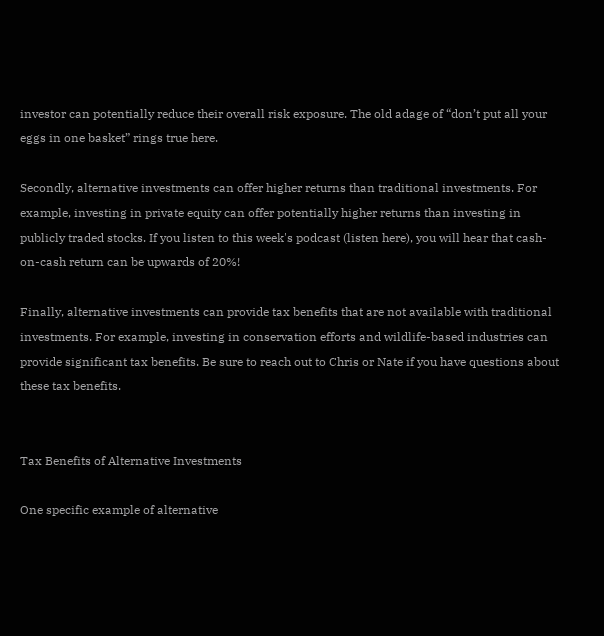investor can potentially reduce their overall risk exposure. The old adage of “don’t put all your eggs in one basket” rings true here.

Secondly, alternative investments can offer higher returns than traditional investments. For example, investing in private equity can offer potentially higher returns than investing in publicly traded stocks. If you listen to this week's podcast (listen here), you will hear that cash-on-cash return can be upwards of 20%!

Finally, alternative investments can provide tax benefits that are not available with traditional investments. For example, investing in conservation efforts and wildlife-based industries can provide significant tax benefits. Be sure to reach out to Chris or Nate if you have questions about these tax benefits.


Tax Benefits of Alternative Investments

One specific example of alternative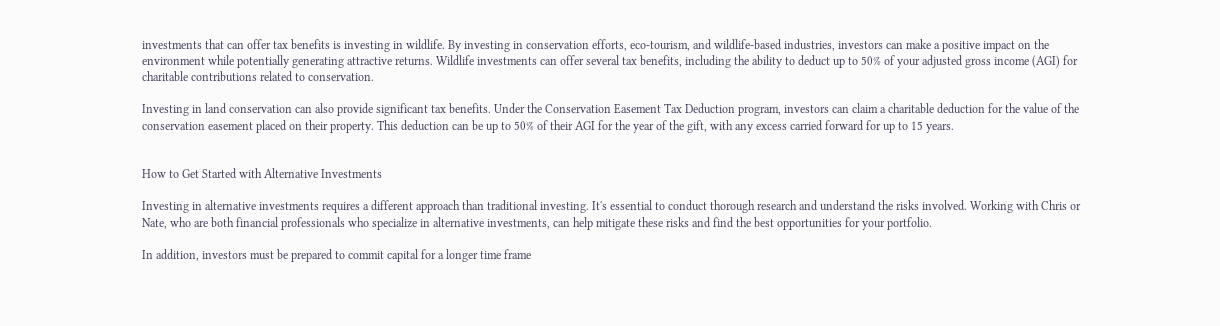investments that can offer tax benefits is investing in wildlife. By investing in conservation efforts, eco-tourism, and wildlife-based industries, investors can make a positive impact on the environment while potentially generating attractive returns. Wildlife investments can offer several tax benefits, including the ability to deduct up to 50% of your adjusted gross income (AGI) for charitable contributions related to conservation.

Investing in land conservation can also provide significant tax benefits. Under the Conservation Easement Tax Deduction program, investors can claim a charitable deduction for the value of the conservation easement placed on their property. This deduction can be up to 50% of their AGI for the year of the gift, with any excess carried forward for up to 15 years.


How to Get Started with Alternative Investments

Investing in alternative investments requires a different approach than traditional investing. It's essential to conduct thorough research and understand the risks involved. Working with Chris or Nate, who are both financial professionals who specialize in alternative investments, can help mitigate these risks and find the best opportunities for your portfolio.

In addition, investors must be prepared to commit capital for a longer time frame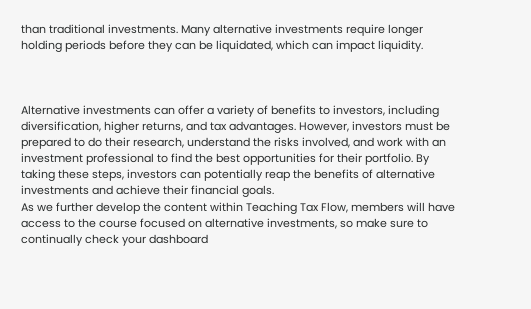than traditional investments. Many alternative investments require longer holding periods before they can be liquidated, which can impact liquidity.



Alternative investments can offer a variety of benefits to investors, including diversification, higher returns, and tax advantages. However, investors must be prepared to do their research, understand the risks involved, and work with an investment professional to find the best opportunities for their portfolio. By taking these steps, investors can potentially reap the benefits of alternative investments and achieve their financial goals.
As we further develop the content within Teaching Tax Flow, members will have access to the course focused on alternative investments, so make sure to continually check your dashboard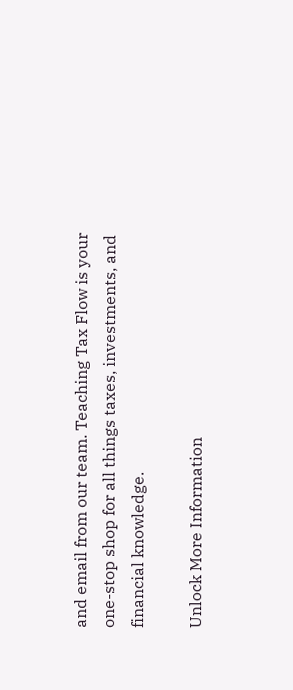and email from our team. Teaching Tax Flow is your one-stop shop for all things taxes, investments, and financial knowledge.

Unlock More Information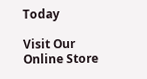Today

Visit Our Online Store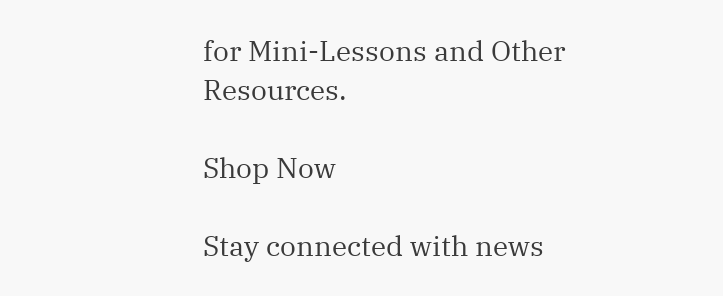for Mini-Lessons and Other Resources.

Shop Now

Stay connected with news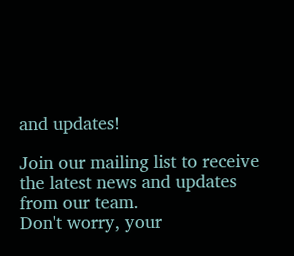and updates!

Join our mailing list to receive the latest news and updates from our team.
Don't worry, your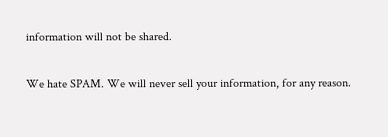information will not be shared.

We hate SPAM. We will never sell your information, for any reason.